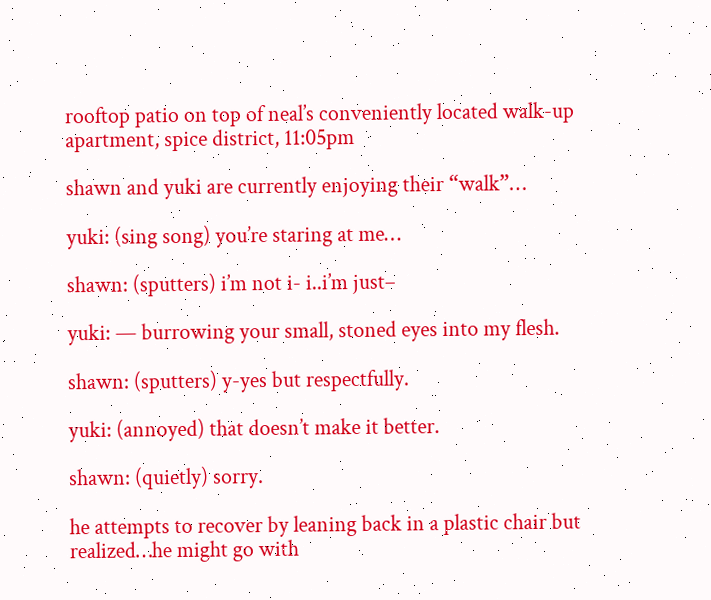rooftop patio on top of neal’s conveniently located walk-up apartment, spice district, 11:05pm

shawn and yuki are currently enjoying their “walk”…

yuki: (sing song) you’re staring at me…

shawn: (sputters) i’m not i- i..i’m just–

yuki: — burrowing your small, stoned eyes into my flesh.

shawn: (sputters) y-yes but respectfully.

yuki: (annoyed) that doesn’t make it better.

shawn: (quietly) sorry.

he attempts to recover by leaning back in a plastic chair but realized…he might go with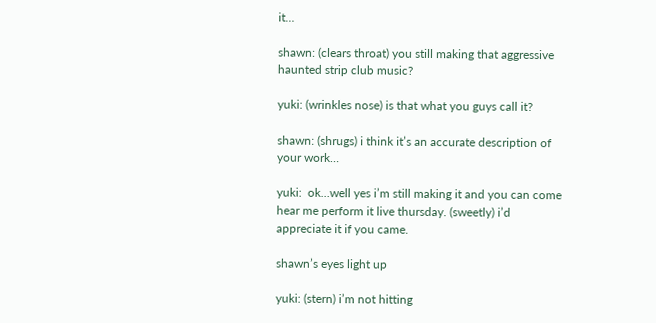it…

shawn: (clears throat) you still making that aggressive haunted strip club music?

yuki: (wrinkles nose) is that what you guys call it?

shawn: (shrugs) i think it’s an accurate description of your work…

yuki:  ok…well yes i’m still making it and you can come hear me perform it live thursday. (sweetly) i’d appreciate it if you came.

shawn’s eyes light up

yuki: (stern) i’m not hitting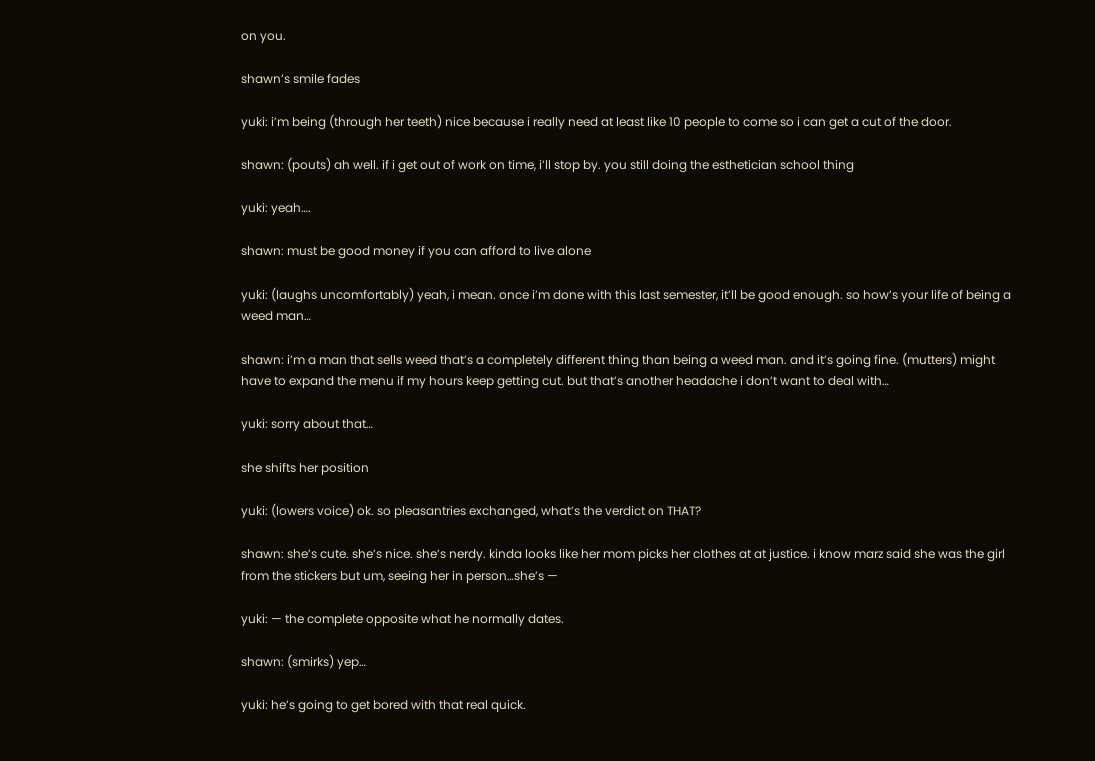on you.

shawn’s smile fades

yuki: i’m being (through her teeth) nice because i really need at least like 10 people to come so i can get a cut of the door.

shawn: (pouts) ah well. if i get out of work on time, i’ll stop by. you still doing the esthetician school thing

yuki: yeah….

shawn: must be good money if you can afford to live alone

yuki: (laughs uncomfortably) yeah, i mean. once i’m done with this last semester, it’ll be good enough. so how’s your life of being a weed man…

shawn: i’m a man that sells weed that’s a completely different thing than being a weed man. and it’s going fine. (mutters) might have to expand the menu if my hours keep getting cut. but that’s another headache i don’t want to deal with…

yuki: sorry about that…

she shifts her position

yuki: (lowers voice) ok. so pleasantries exchanged, what’s the verdict on THAT?

shawn: she’s cute. she’s nice. she’s nerdy. kinda looks like her mom picks her clothes at at justice. i know marz said she was the girl from the stickers but um, seeing her in person…she’s —

yuki: — the complete opposite what he normally dates.

shawn: (smirks) yep…

yuki: he’s going to get bored with that real quick.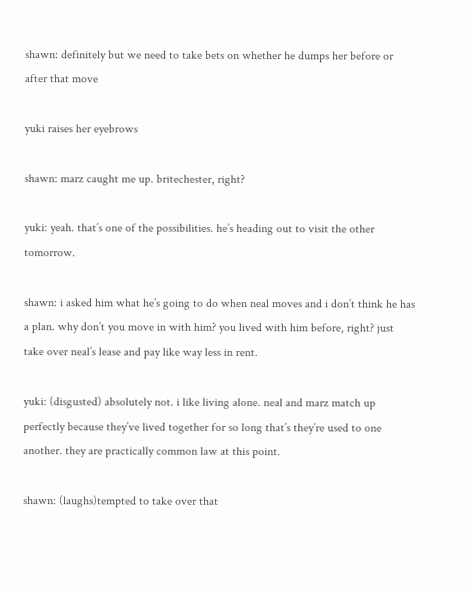shawn: definitely but we need to take bets on whether he dumps her before or after that move

yuki raises her eyebrows

shawn: marz caught me up. britechester, right?

yuki: yeah. that’s one of the possibilities. he’s heading out to visit the other tomorrow.

shawn: i asked him what he’s going to do when neal moves and i don’t think he has a plan. why don’t you move in with him? you lived with him before, right? just take over neal’s lease and pay like way less in rent.

yuki: (disgusted) absolutely not. i like living alone. neal and marz match up perfectly because they’ve lived together for so long that’s they’re used to one another. they are practically common law at this point.

shawn: (laughs)tempted to take over that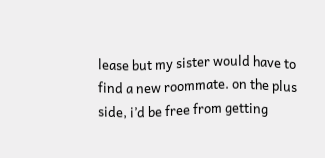lease but my sister would have to find a new roommate. on the plus side, i’d be free from getting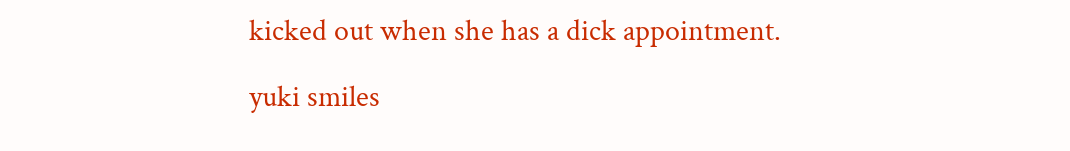kicked out when she has a dick appointment.

yuki smiles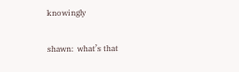knowingly

shawn:  what’s that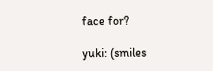face for?

yuki: (smiles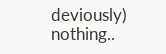deviously) nothing..